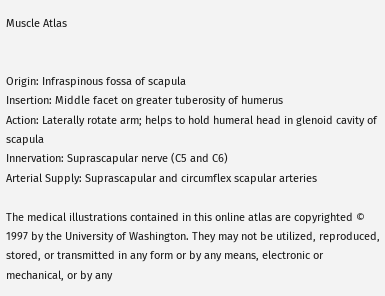Muscle Atlas


Origin: Infraspinous fossa of scapula
Insertion: Middle facet on greater tuberosity of humerus
Action: Laterally rotate arm; helps to hold humeral head in glenoid cavity of scapula
Innervation: Suprascapular nerve (C5 and C6)
Arterial Supply: Suprascapular and circumflex scapular arteries

The medical illustrations contained in this online atlas are copyrighted © 1997 by the University of Washington. They may not be utilized, reproduced, stored, or transmitted in any form or by any means, electronic or mechanical, or by any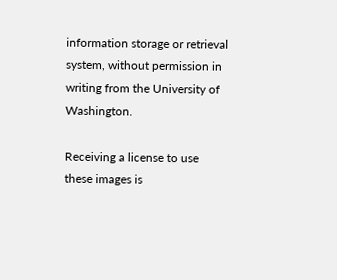information storage or retrieval system, without permission in writing from the University of Washington.

Receiving a license to use these images is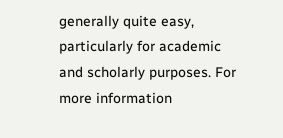generally quite easy, particularly for academic and scholarly purposes. For more information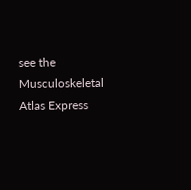see the Musculoskeletal Atlas Express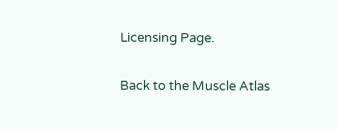Licensing Page.

Back to the Muscle Atlas